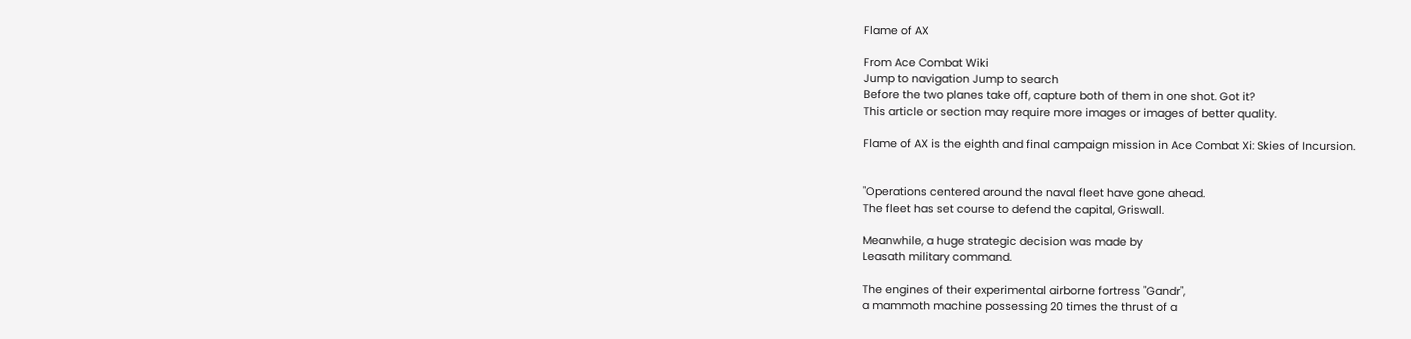Flame of AX

From Ace Combat Wiki
Jump to navigation Jump to search
Before the two planes take off, capture both of them in one shot. Got it?
This article or section may require more images or images of better quality.

Flame of AX is the eighth and final campaign mission in Ace Combat Xi: Skies of Incursion.


"Operations centered around the naval fleet have gone ahead.
The fleet has set course to defend the capital, Griswall.

Meanwhile, a huge strategic decision was made by
Leasath military command.

The engines of their experimental airborne fortress "Gandr",
a mammoth machine possessing 20 times the thrust of a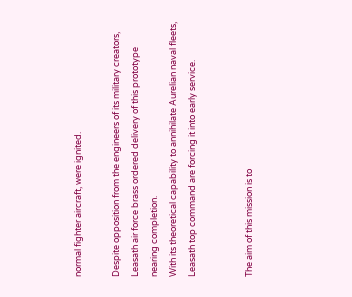normal fighter aircraft, were ignited.

Despite opposition from the engineers of its military creators,
Leasath air force brass ordered delivery of this prototype
nearing completion.
With its theoretical capability to annihilate Aurelian naval fleets,
Leasath top command are forcing it into early service.


The aim of this mission is to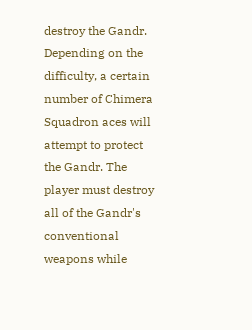destroy the Gandr. Depending on the difficulty, a certain number of Chimera Squadron aces will attempt to protect the Gandr. The player must destroy all of the Gandr's conventional weapons while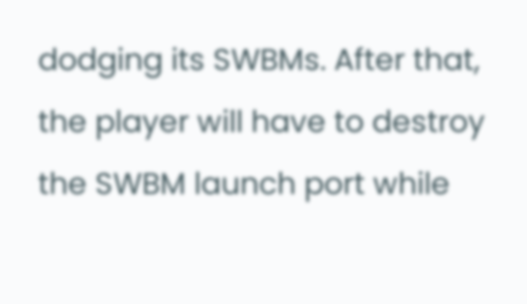dodging its SWBMs. After that, the player will have to destroy the SWBM launch port while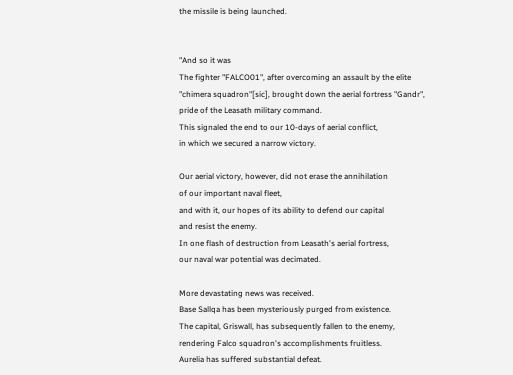the missile is being launched.


"And so it was
The fighter "FALCO01", after overcoming an assault by the elite
"chimera squadron"[sic], brought down the aerial fortress "Gandr",
pride of the Leasath military command.
This signaled the end to our 10-days of aerial conflict,
in which we secured a narrow victory.

Our aerial victory, however, did not erase the annihilation
of our important naval fleet,
and with it, our hopes of its ability to defend our capital
and resist the enemy.
In one flash of destruction from Leasath's aerial fortress,
our naval war potential was decimated.

More devastating news was received.
Base Sallqa has been mysteriously purged from existence.
The capital, Griswall, has subsequently fallen to the enemy,
rendering Falco squadron's accomplishments fruitless.
Aurelia has suffered substantial defeat.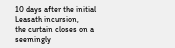10 days after the initial Leasath incursion,
the curtain closes on a seemingly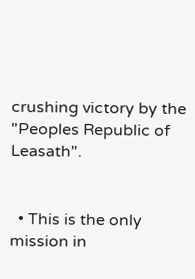crushing victory by the
"Peoples Republic of Leasath".


  • This is the only mission in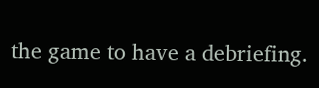the game to have a debriefing.